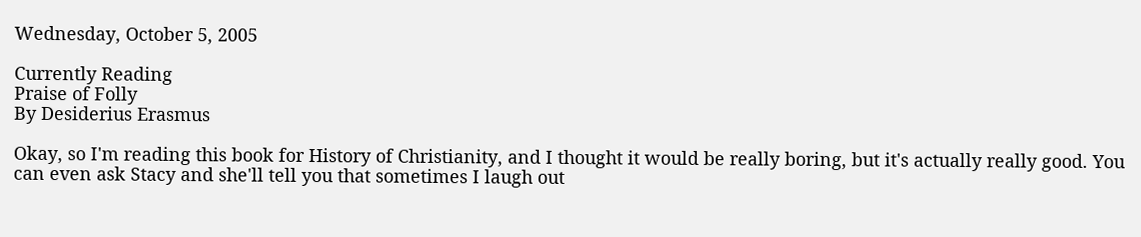Wednesday, October 5, 2005

Currently Reading
Praise of Folly
By Desiderius Erasmus

Okay, so I'm reading this book for History of Christianity, and I thought it would be really boring, but it's actually really good. You can even ask Stacy and she'll tell you that sometimes I laugh out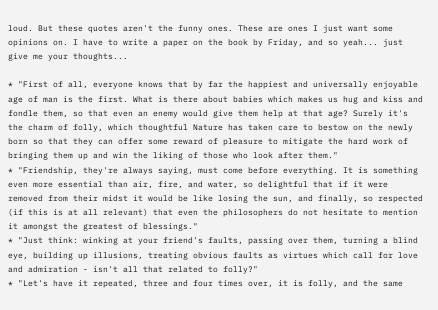loud. But these quotes aren't the funny ones. These are ones I just want some opinions on. I have to write a paper on the book by Friday, and so yeah... just give me your thoughts...

* "First of all, everyone knows that by far the happiest and universally enjoyable age of man is the first. What is there about babies which makes us hug and kiss and fondle them, so that even an enemy would give them help at that age? Surely it's the charm of folly, which thoughtful Nature has taken care to bestow on the newly born so that they can offer some reward of pleasure to mitigate the hard work of bringing them up and win the liking of those who look after them."
* "Friendship, they're always saying, must come before everything. It is something even more essential than air, fire, and water, so delightful that if it were removed from their midst it would be like losing the sun, and finally, so respected (if this is at all relevant) that even the philosophers do not hesitate to mention it amongst the greatest of blessings."
* "Just think: winking at your friend's faults, passing over them, turning a blind eye, building up illusions, treating obvious faults as virtues which call for love and admiration - isn't all that related to folly?"
* "Let's have it repeated, three and four times over, it is folly, and the same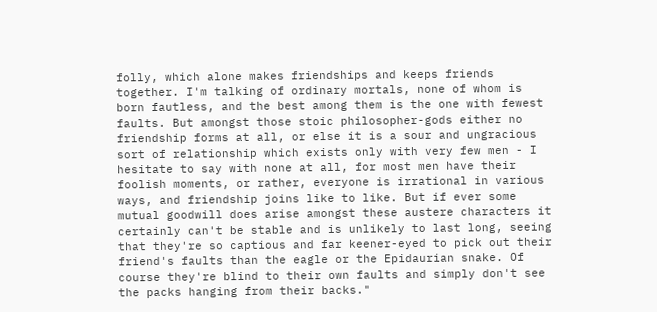folly, which alone makes friendships and keeps friends together. I'm talking of ordinary mortals, none of whom is born fautless, and the best among them is the one with fewest faults. But amongst those stoic philosopher-gods either no friendship forms at all, or else it is a sour and ungracious sort of relationship which exists only with very few men - I hesitate to say with none at all, for most men have their foolish moments, or rather, everyone is irrational in various ways, and friendship joins like to like. But if ever some mutual goodwill does arise amongst these austere characters it certainly can't be stable and is unlikely to last long, seeing that they're so captious and far keener-eyed to pick out their friend's faults than the eagle or the Epidaurian snake. Of course they're blind to their own faults and simply don't see the packs hanging from their backs."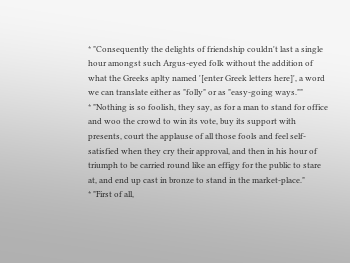* "Consequently the delights of friendship couldn't last a single hour amongst such Argus-eyed folk without the addition of what the Greeks aplty named '[enter Greek letters here]', a word we can translate either as "folly" or as "easy-going ways.""
* "Nothing is so foolish, they say, as for a man to stand for office and woo the crowd to win its vote, buy its support with presents, court the applause of all those fools and feel self-satisfied when they cry their approval, and then in his hour of triumph to be carried round like an effigy for the public to stare at, and end up cast in bronze to stand in the market-place."
* "First of all,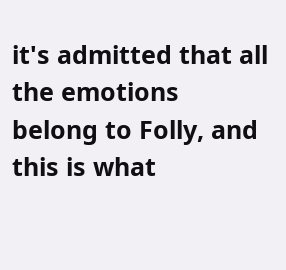it's admitted that all the emotions belong to Folly, and this is what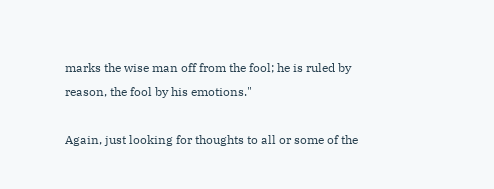marks the wise man off from the fool; he is ruled by reason, the fool by his emotions."

Again, just looking for thoughts to all or some of the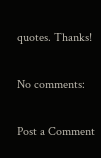quotes. Thanks!

No comments:

Post a Comment